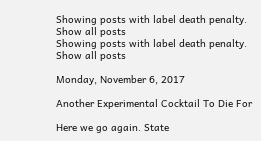Showing posts with label death penalty. Show all posts
Showing posts with label death penalty. Show all posts

Monday, November 6, 2017

Another Experimental Cocktail To Die For

Here we go again. State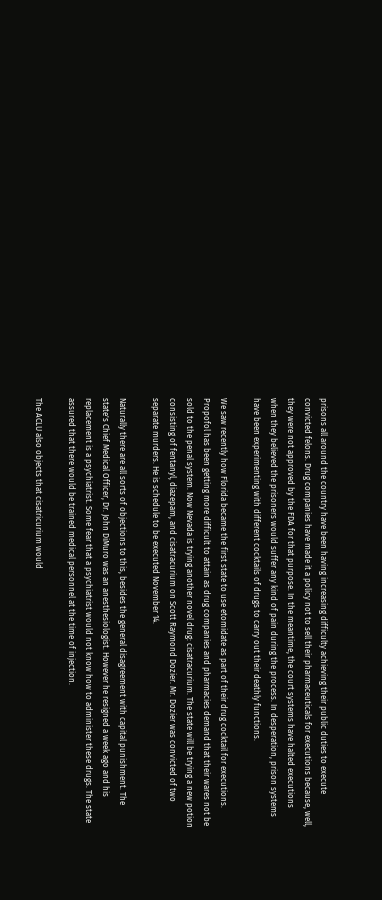prisons all around the country have been having increasing difficulty achieving their public duties to execute convicted felons. Drug companies have made it a policy not to sell their pharmaceuticals for executions because, well, they were not approved by the FDA for that purpose. In the meantime, the court systems have halted executions when they believed the prisoners would suffer any kind of pain during the process. In desperation, prison systems have been experimenting with different cocktails of drugs to carry out their deathly functions.

We saw recently how Florida became the first state to use etomidate as part of their drug cocktail for executions. Propofol has been getting more difficult to attain as drug companies and pharmacies demand that their wares not be sold to the penal system. Now Nevada is trying another novel drug: cisatracurium. The state will be trying a new potion consisting of fentanyl, diazepam, and cisatracurium on Scott Raymond Dozier. Mr. Dozier was convicted of two separate murders. He is schedule to be executed November 14.

Naturally there are all sorts of objections to this, besides the general disagreement with capital punishment. The state's Chief Medical Officer, Dr. John DiMuro was an anesthesiologist. However he resigned a week ago and his replacement is a psychiatrist. Some fear that a psychiatrist would not know how to administer these drugs. The state assured that there would be trained medical personnel at the time of injection.

The ACLU also objects that cisatricurium would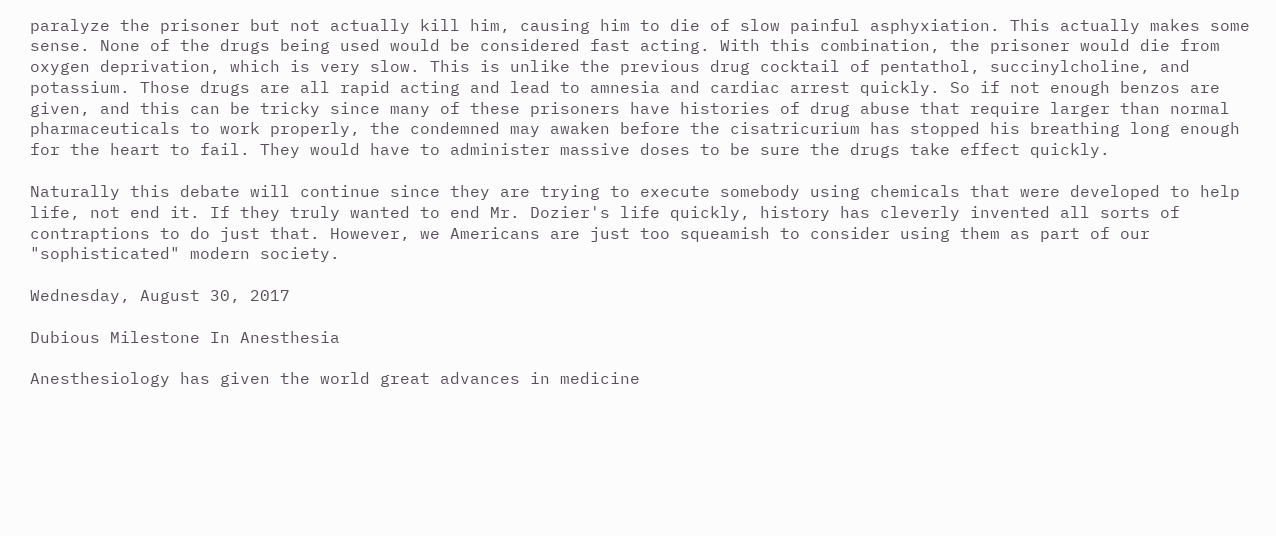paralyze the prisoner but not actually kill him, causing him to die of slow painful asphyxiation. This actually makes some sense. None of the drugs being used would be considered fast acting. With this combination, the prisoner would die from oxygen deprivation, which is very slow. This is unlike the previous drug cocktail of pentathol, succinylcholine, and potassium. Those drugs are all rapid acting and lead to amnesia and cardiac arrest quickly. So if not enough benzos are given, and this can be tricky since many of these prisoners have histories of drug abuse that require larger than normal pharmaceuticals to work properly, the condemned may awaken before the cisatricurium has stopped his breathing long enough for the heart to fail. They would have to administer massive doses to be sure the drugs take effect quickly.

Naturally this debate will continue since they are trying to execute somebody using chemicals that were developed to help life, not end it. If they truly wanted to end Mr. Dozier's life quickly, history has cleverly invented all sorts of contraptions to do just that. However, we Americans are just too squeamish to consider using them as part of our "sophisticated" modern society.

Wednesday, August 30, 2017

Dubious Milestone In Anesthesia

Anesthesiology has given the world great advances in medicine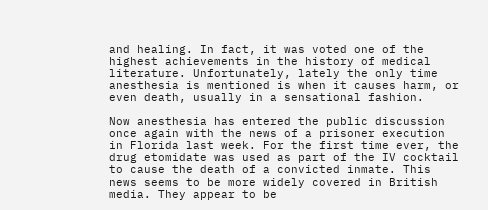and healing. In fact, it was voted one of the highest achievements in the history of medical literature. Unfortunately, lately the only time anesthesia is mentioned is when it causes harm, or even death, usually in a sensational fashion.

Now anesthesia has entered the public discussion once again with the news of a prisoner execution in Florida last week. For the first time ever, the drug etomidate was used as part of the IV cocktail to cause the death of a convicted inmate. This news seems to be more widely covered in British media. They appear to be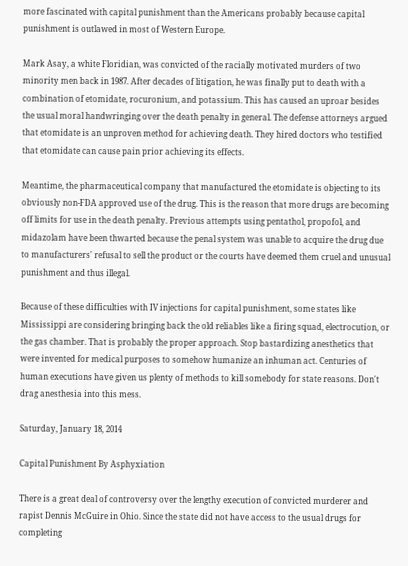more fascinated with capital punishment than the Americans probably because capital punishment is outlawed in most of Western Europe.

Mark Asay, a white Floridian, was convicted of the racially motivated murders of two minority men back in 1987. After decades of litigation, he was finally put to death with a combination of etomidate, rocuronium, and potassium. This has caused an uproar besides the usual moral handwringing over the death penalty in general. The defense attorneys argued that etomidate is an unproven method for achieving death. They hired doctors who testified that etomidate can cause pain prior achieving its effects.

Meantime, the pharmaceutical company that manufactured the etomidate is objecting to its obviously non-FDA approved use of the drug. This is the reason that more drugs are becoming off limits for use in the death penalty. Previous attempts using pentathol, propofol, and midazolam have been thwarted because the penal system was unable to acquire the drug due to manufacturers' refusal to sell the product or the courts have deemed them cruel and unusual punishment and thus illegal.

Because of these difficulties with IV injections for capital punishment, some states like Mississippi are considering bringing back the old reliables like a firing squad, electrocution, or the gas chamber. That is probably the proper approach. Stop bastardizing anesthetics that were invented for medical purposes to somehow humanize an inhuman act. Centuries of human executions have given us plenty of methods to kill somebody for state reasons. Don't drag anesthesia into this mess.

Saturday, January 18, 2014

Capital Punishment By Asphyxiation

There is a great deal of controversy over the lengthy execution of convicted murderer and rapist Dennis McGuire in Ohio. Since the state did not have access to the usual drugs for completing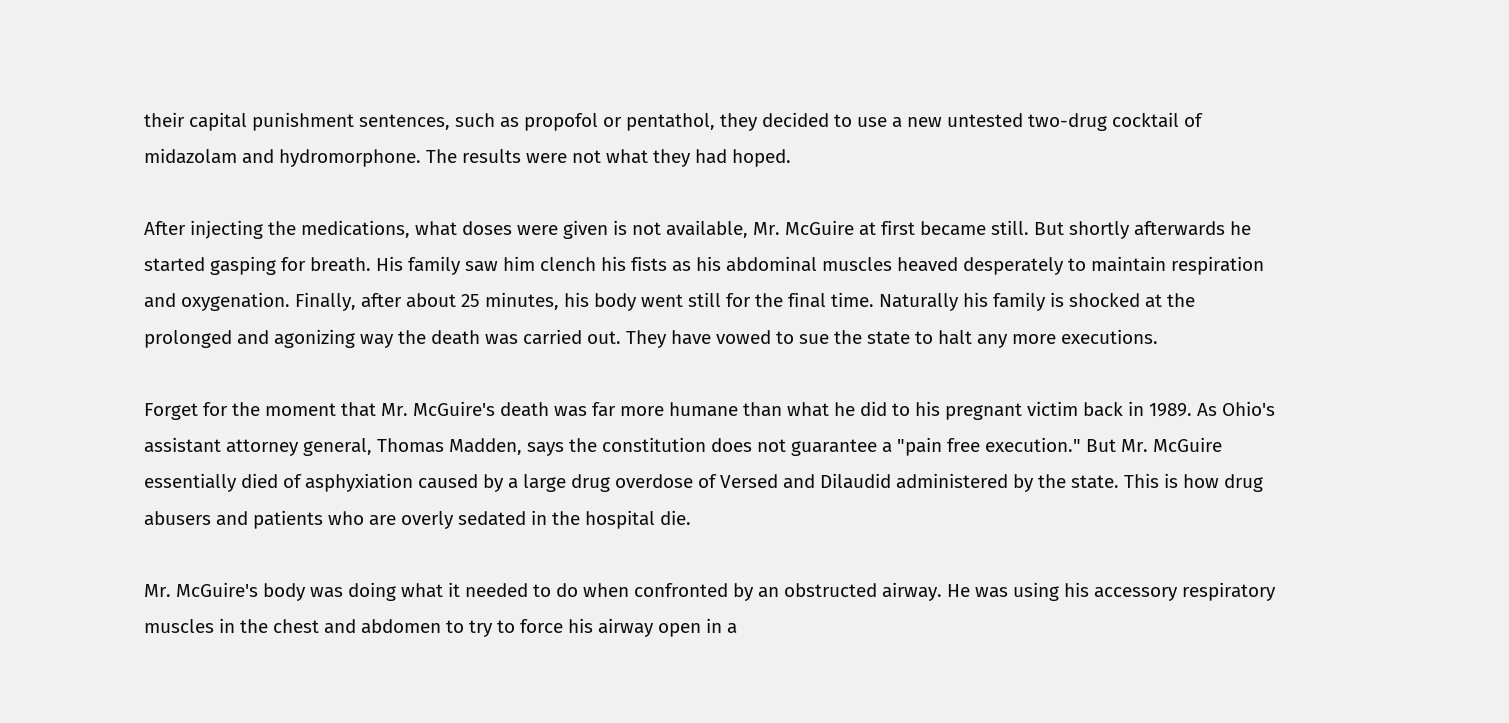their capital punishment sentences, such as propofol or pentathol, they decided to use a new untested two-drug cocktail of midazolam and hydromorphone. The results were not what they had hoped.

After injecting the medications, what doses were given is not available, Mr. McGuire at first became still. But shortly afterwards he started gasping for breath. His family saw him clench his fists as his abdominal muscles heaved desperately to maintain respiration and oxygenation. Finally, after about 25 minutes, his body went still for the final time. Naturally his family is shocked at the prolonged and agonizing way the death was carried out. They have vowed to sue the state to halt any more executions.

Forget for the moment that Mr. McGuire's death was far more humane than what he did to his pregnant victim back in 1989. As Ohio's assistant attorney general, Thomas Madden, says the constitution does not guarantee a "pain free execution." But Mr. McGuire essentially died of asphyxiation caused by a large drug overdose of Versed and Dilaudid administered by the state. This is how drug abusers and patients who are overly sedated in the hospital die.

Mr. McGuire's body was doing what it needed to do when confronted by an obstructed airway. He was using his accessory respiratory muscles in the chest and abdomen to try to force his airway open in a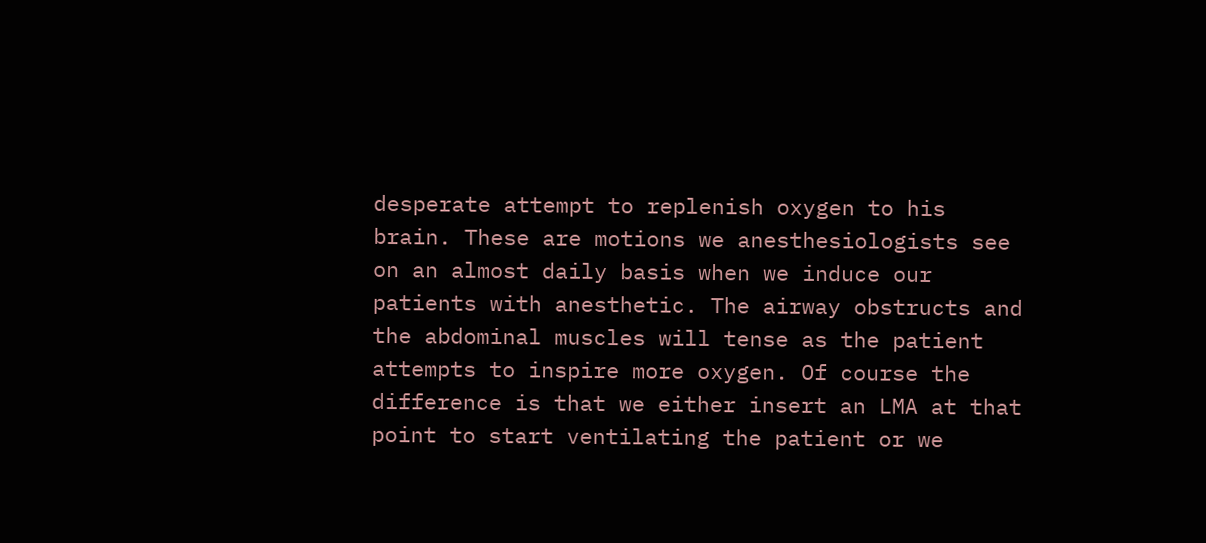desperate attempt to replenish oxygen to his brain. These are motions we anesthesiologists see on an almost daily basis when we induce our patients with anesthetic. The airway obstructs and the abdominal muscles will tense as the patient attempts to inspire more oxygen. Of course the difference is that we either insert an LMA at that point to start ventilating the patient or we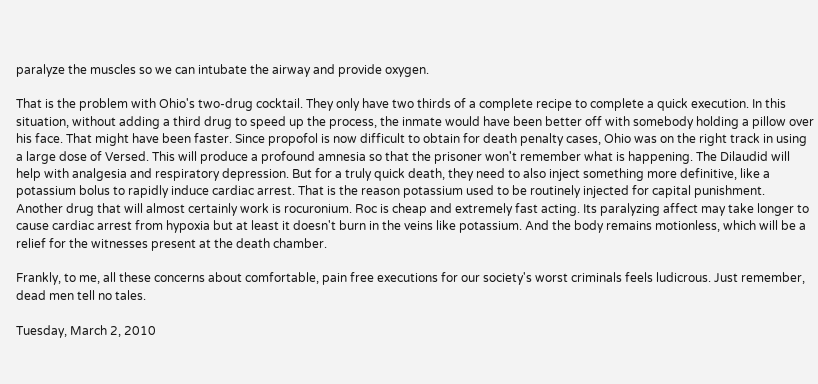paralyze the muscles so we can intubate the airway and provide oxygen.

That is the problem with Ohio's two-drug cocktail. They only have two thirds of a complete recipe to complete a quick execution. In this situation, without adding a third drug to speed up the process, the inmate would have been better off with somebody holding a pillow over his face. That might have been faster. Since propofol is now difficult to obtain for death penalty cases, Ohio was on the right track in using a large dose of Versed. This will produce a profound amnesia so that the prisoner won't remember what is happening. The Dilaudid will help with analgesia and respiratory depression. But for a truly quick death, they need to also inject something more definitive, like a potassium bolus to rapidly induce cardiac arrest. That is the reason potassium used to be routinely injected for capital punishment. Another drug that will almost certainly work is rocuronium. Roc is cheap and extremely fast acting. Its paralyzing affect may take longer to cause cardiac arrest from hypoxia but at least it doesn't burn in the veins like potassium. And the body remains motionless, which will be a relief for the witnesses present at the death chamber.

Frankly, to me, all these concerns about comfortable, pain free executions for our society's worst criminals feels ludicrous. Just remember, dead men tell no tales.

Tuesday, March 2, 2010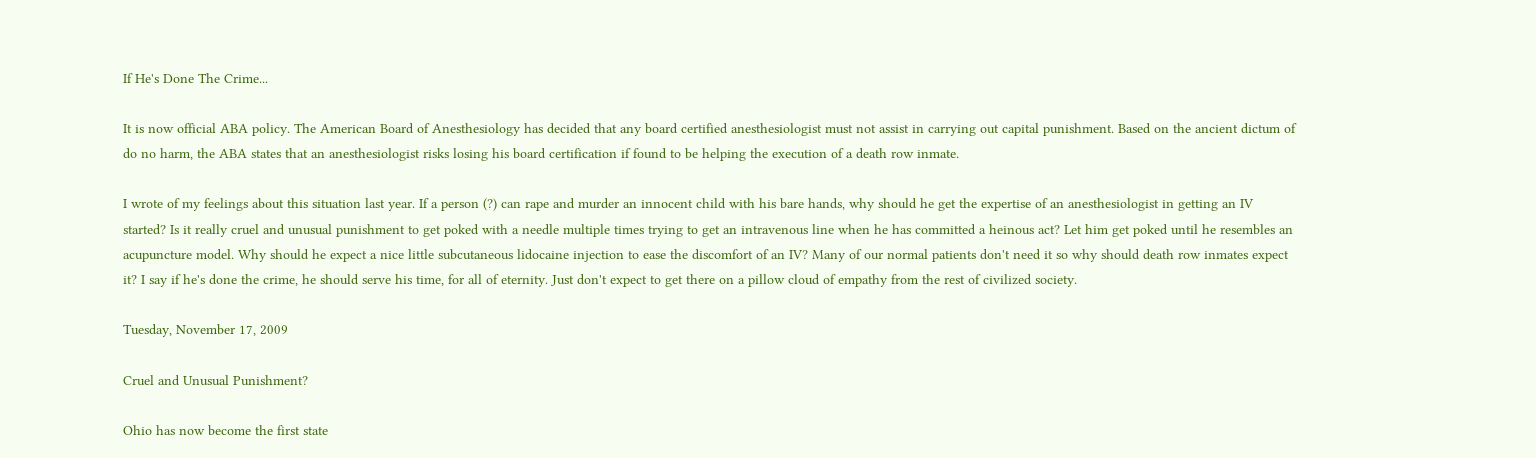If He's Done The Crime...

It is now official ABA policy. The American Board of Anesthesiology has decided that any board certified anesthesiologist must not assist in carrying out capital punishment. Based on the ancient dictum of do no harm, the ABA states that an anesthesiologist risks losing his board certification if found to be helping the execution of a death row inmate.

I wrote of my feelings about this situation last year. If a person (?) can rape and murder an innocent child with his bare hands, why should he get the expertise of an anesthesiologist in getting an IV started? Is it really cruel and unusual punishment to get poked with a needle multiple times trying to get an intravenous line when he has committed a heinous act? Let him get poked until he resembles an acupuncture model. Why should he expect a nice little subcutaneous lidocaine injection to ease the discomfort of an IV? Many of our normal patients don't need it so why should death row inmates expect it? I say if he's done the crime, he should serve his time, for all of eternity. Just don't expect to get there on a pillow cloud of empathy from the rest of civilized society.

Tuesday, November 17, 2009

Cruel and Unusual Punishment?

Ohio has now become the first state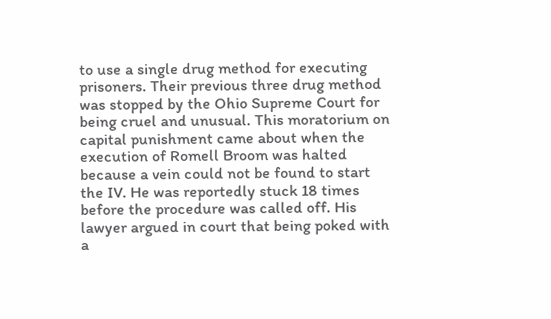to use a single drug method for executing prisoners. Their previous three drug method was stopped by the Ohio Supreme Court for being cruel and unusual. This moratorium on capital punishment came about when the execution of Romell Broom was halted because a vein could not be found to start the IV. He was reportedly stuck 18 times before the procedure was called off. His lawyer argued in court that being poked with a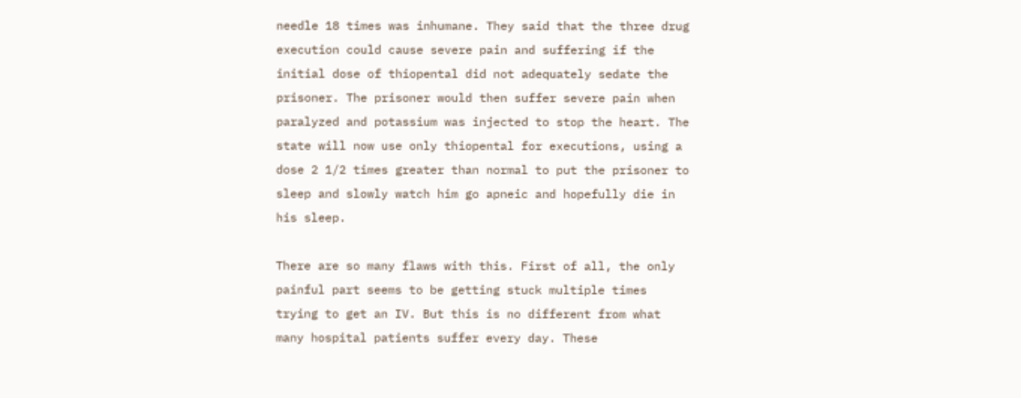needle 18 times was inhumane. They said that the three drug execution could cause severe pain and suffering if the initial dose of thiopental did not adequately sedate the prisoner. The prisoner would then suffer severe pain when paralyzed and potassium was injected to stop the heart. The state will now use only thiopental for executions, using a dose 2 1/2 times greater than normal to put the prisoner to sleep and slowly watch him go apneic and hopefully die in his sleep.

There are so many flaws with this. First of all, the only painful part seems to be getting stuck multiple times trying to get an IV. But this is no different from what many hospital patients suffer every day. These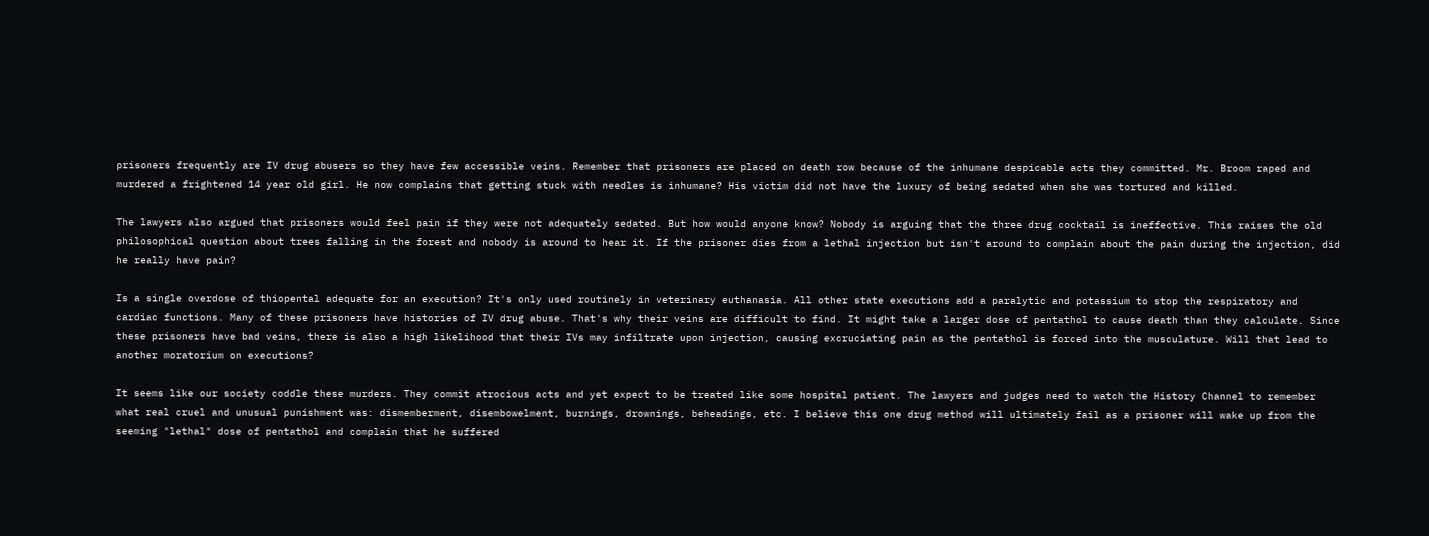prisoners frequently are IV drug abusers so they have few accessible veins. Remember that prisoners are placed on death row because of the inhumane despicable acts they committed. Mr. Broom raped and murdered a frightened 14 year old girl. He now complains that getting stuck with needles is inhumane? His victim did not have the luxury of being sedated when she was tortured and killed.

The lawyers also argued that prisoners would feel pain if they were not adequately sedated. But how would anyone know? Nobody is arguing that the three drug cocktail is ineffective. This raises the old philosophical question about trees falling in the forest and nobody is around to hear it. If the prisoner dies from a lethal injection but isn't around to complain about the pain during the injection, did he really have pain?

Is a single overdose of thiopental adequate for an execution? It's only used routinely in veterinary euthanasia. All other state executions add a paralytic and potassium to stop the respiratory and cardiac functions. Many of these prisoners have histories of IV drug abuse. That's why their veins are difficult to find. It might take a larger dose of pentathol to cause death than they calculate. Since these prisoners have bad veins, there is also a high likelihood that their IVs may infiltrate upon injection, causing excruciating pain as the pentathol is forced into the musculature. Will that lead to another moratorium on executions?

It seems like our society coddle these murders. They commit atrocious acts and yet expect to be treated like some hospital patient. The lawyers and judges need to watch the History Channel to remember what real cruel and unusual punishment was: dismemberment, disembowelment, burnings, drownings, beheadings, etc. I believe this one drug method will ultimately fail as a prisoner will wake up from the seeming "lethal" dose of pentathol and complain that he suffered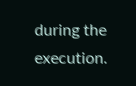during the execution.